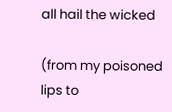all hail the wicked

(from my poisoned lips to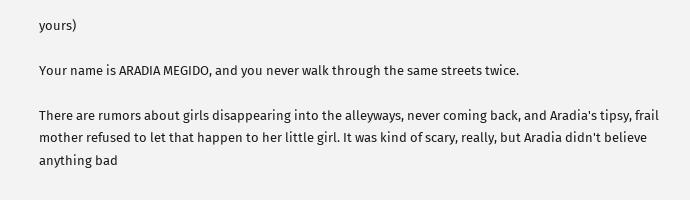yours)

Your name is ARADIA MEGIDO, and you never walk through the same streets twice.

There are rumors about girls disappearing into the alleyways, never coming back, and Aradia's tipsy, frail mother refused to let that happen to her little girl. It was kind of scary, really, but Aradia didn't believe anything bad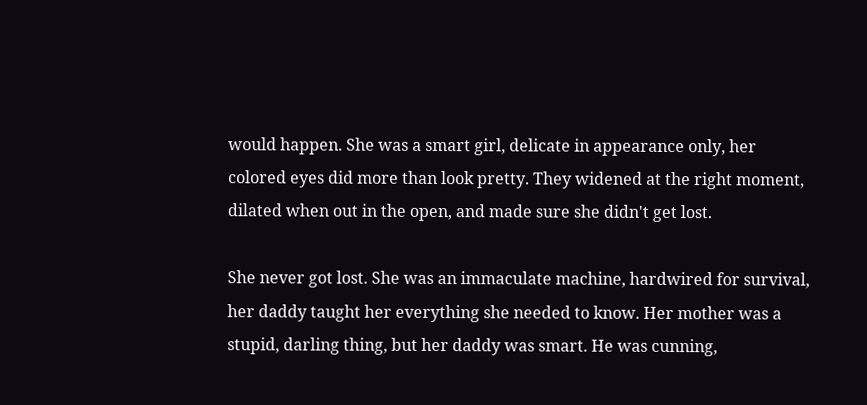would happen. She was a smart girl, delicate in appearance only, her colored eyes did more than look pretty. They widened at the right moment, dilated when out in the open, and made sure she didn't get lost.

She never got lost. She was an immaculate machine, hardwired for survival, her daddy taught her everything she needed to know. Her mother was a stupid, darling thing, but her daddy was smart. He was cunning,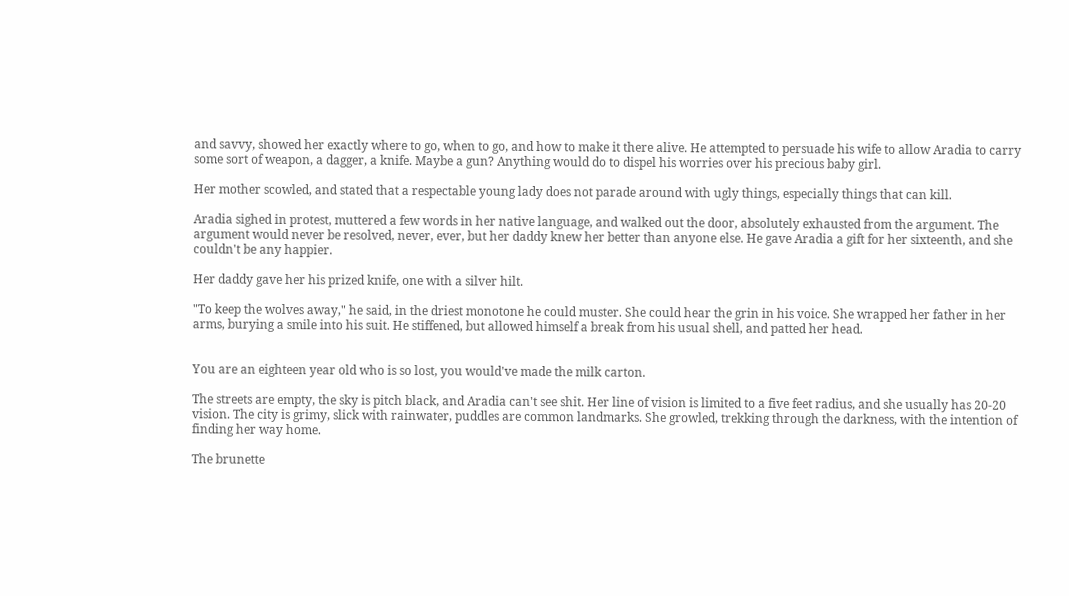and savvy, showed her exactly where to go, when to go, and how to make it there alive. He attempted to persuade his wife to allow Aradia to carry some sort of weapon, a dagger, a knife. Maybe a gun? Anything would do to dispel his worries over his precious baby girl.

Her mother scowled, and stated that a respectable young lady does not parade around with ugly things, especially things that can kill.

Aradia sighed in protest, muttered a few words in her native language, and walked out the door, absolutely exhausted from the argument. The argument would never be resolved, never, ever, but her daddy knew her better than anyone else. He gave Aradia a gift for her sixteenth, and she couldn't be any happier.

Her daddy gave her his prized knife, one with a silver hilt.

"To keep the wolves away," he said, in the driest monotone he could muster. She could hear the grin in his voice. She wrapped her father in her arms, burying a smile into his suit. He stiffened, but allowed himself a break from his usual shell, and patted her head.


You are an eighteen year old who is so lost, you would've made the milk carton.

The streets are empty, the sky is pitch black, and Aradia can't see shit. Her line of vision is limited to a five feet radius, and she usually has 20-20 vision. The city is grimy, slick with rainwater, puddles are common landmarks. She growled, trekking through the darkness, with the intention of finding her way home.

The brunette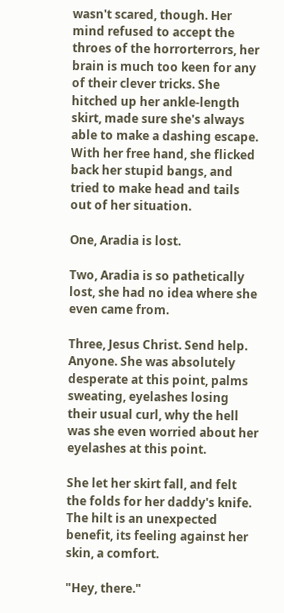wasn't scared, though. Her mind refused to accept the throes of the horrorterrors, her brain is much too keen for any of their clever tricks. She hitched up her ankle-length skirt, made sure she's always able to make a dashing escape. With her free hand, she flicked back her stupid bangs, and tried to make head and tails out of her situation.

One, Aradia is lost.

Two, Aradia is so pathetically lost, she had no idea where she even came from.

Three, Jesus Christ. Send help. Anyone. She was absolutely desperate at this point, palms sweating, eyelashes losing their usual curl, why the hell was she even worried about her eyelashes at this point.

She let her skirt fall, and felt the folds for her daddy's knife. The hilt is an unexpected benefit, its feeling against her skin, a comfort.

"Hey, there."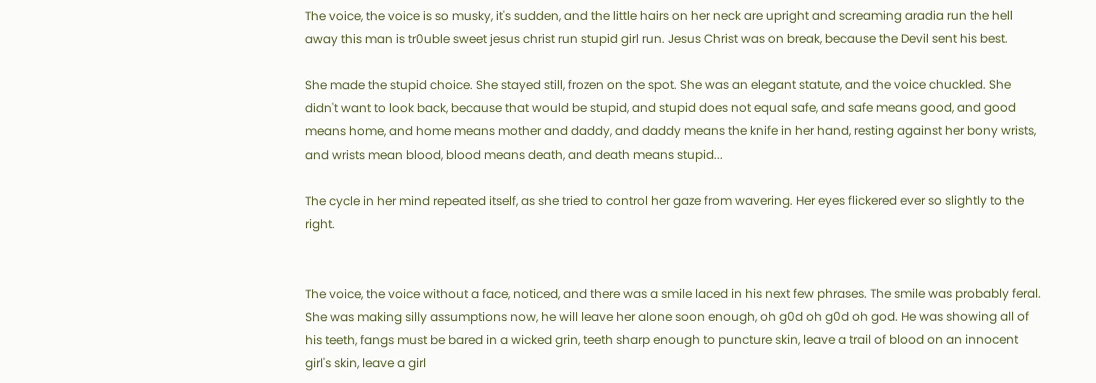The voice, the voice is so musky, it's sudden, and the little hairs on her neck are upright and screaming aradia run the hell away this man is tr0uble sweet jesus christ run stupid girl run. Jesus Christ was on break, because the Devil sent his best.

She made the stupid choice. She stayed still, frozen on the spot. She was an elegant statute, and the voice chuckled. She didn't want to look back, because that would be stupid, and stupid does not equal safe, and safe means good, and good means home, and home means mother and daddy, and daddy means the knife in her hand, resting against her bony wrists, and wrists mean blood, blood means death, and death means stupid...

The cycle in her mind repeated itself, as she tried to control her gaze from wavering. Her eyes flickered ever so slightly to the right.


The voice, the voice without a face, noticed, and there was a smile laced in his next few phrases. The smile was probably feral. She was making silly assumptions now, he will leave her alone soon enough, oh g0d oh g0d oh god. He was showing all of his teeth, fangs must be bared in a wicked grin, teeth sharp enough to puncture skin, leave a trail of blood on an innocent girl's skin, leave a girl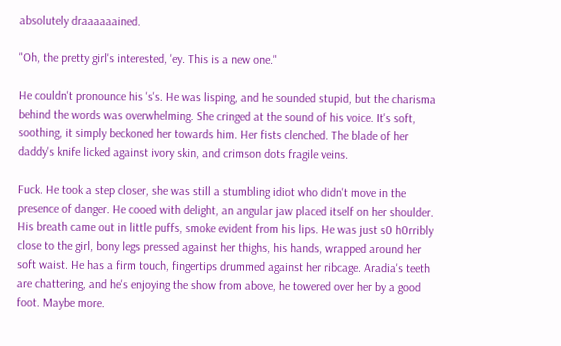absolutely draaaaaained.

"Oh, the pretty girl's interested, 'ey. This is a new one."

He couldn't pronounce his 's's. He was lisping, and he sounded stupid, but the charisma behind the words was overwhelming. She cringed at the sound of his voice. It's soft, soothing, it simply beckoned her towards him. Her fists clenched. The blade of her daddy's knife licked against ivory skin, and crimson dots fragile veins.

Fuck. He took a step closer, she was still a stumbling idiot who didn't move in the presence of danger. He cooed with delight, an angular jaw placed itself on her shoulder. His breath came out in little puffs, smoke evident from his lips. He was just s0 h0rribly close to the girl, bony legs pressed against her thighs, his hands, wrapped around her soft waist. He has a firm touch, fingertips drummed against her ribcage. Aradia's teeth are chattering, and he's enjoying the show from above, he towered over her by a good foot. Maybe more.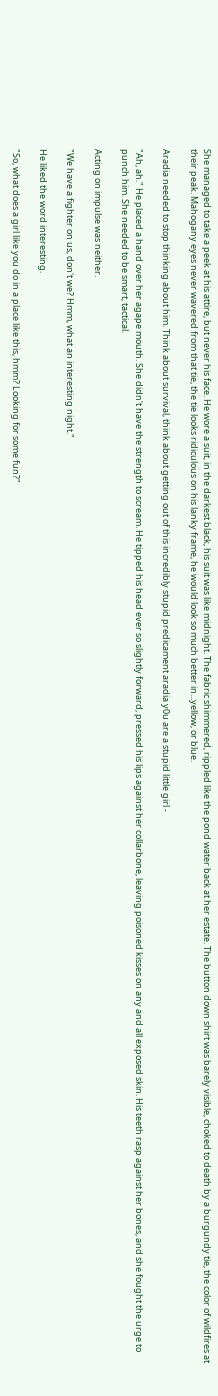She managed to take a peek at his attire, but never his face. He wore a suit, in the darkest black, his suit was like midnight. The fabric shimmered, rippled like the pond water back at her estate. The button down shirt was barely visible, choked to death by a burgundy tie, the color of wildfires at their peak. Mahogany eyes never wavered from that tie, the tie looks ridiculous on his lanky frame, he would look so much better in...yellow, or blue.

Aradia needed to stop thinking about him. Think about survival, think about getting out of this incredibly stupid predicament aradia y0u are a stupid little girl -

"Ah, ah." He placed a hand over her agape mouth. She didn't have the strength to scream. He tipped his head ever so slightly forward, pressed his lips against her collarbone, leaving poisoned kisses on any and all exposed skin. His teeth rasp against her bones, and she fought the urge to punch him. She needed to be smart, tactical.

Acting on impulse was neither.

"We have a fighter on us, don't we? Hmm, what an interesting night."

He liked the word interesting.

"So, what does a girl like you do in a place like this, hmm? Looking for some fun?"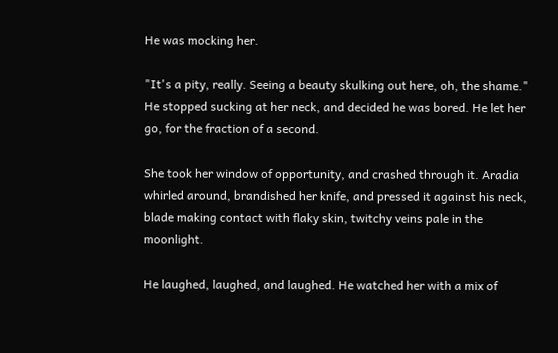He was mocking her.

"It's a pity, really. Seeing a beauty skulking out here, oh, the shame." He stopped sucking at her neck, and decided he was bored. He let her go, for the fraction of a second.

She took her window of opportunity, and crashed through it. Aradia whirled around, brandished her knife, and pressed it against his neck, blade making contact with flaky skin, twitchy veins pale in the moonlight.

He laughed, laughed, and laughed. He watched her with a mix of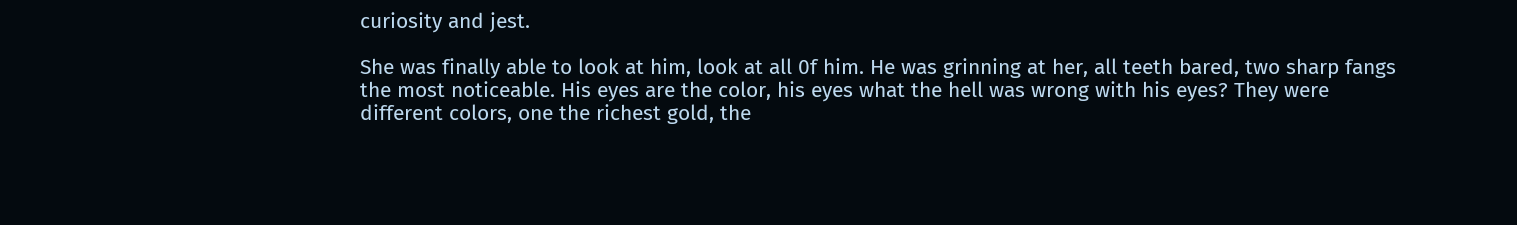curiosity and jest.

She was finally able to look at him, look at all 0f him. He was grinning at her, all teeth bared, two sharp fangs the most noticeable. His eyes are the color, his eyes what the hell was wrong with his eyes? They were different colors, one the richest gold, the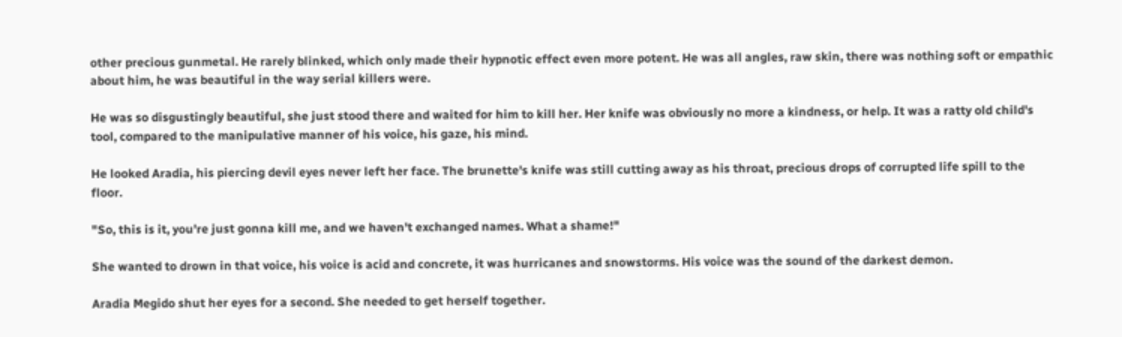other precious gunmetal. He rarely blinked, which only made their hypnotic effect even more potent. He was all angles, raw skin, there was nothing soft or empathic about him, he was beautiful in the way serial killers were.

He was so disgustingly beautiful, she just stood there and waited for him to kill her. Her knife was obviously no more a kindness, or help. It was a ratty old child's tool, compared to the manipulative manner of his voice, his gaze, his mind.

He looked Aradia, his piercing devil eyes never left her face. The brunette's knife was still cutting away as his throat, precious drops of corrupted life spill to the floor.

"So, this is it, you're just gonna kill me, and we haven't exchanged names. What a shame!"

She wanted to drown in that voice, his voice is acid and concrete, it was hurricanes and snowstorms. His voice was the sound of the darkest demon.

Aradia Megido shut her eyes for a second. She needed to get herself together.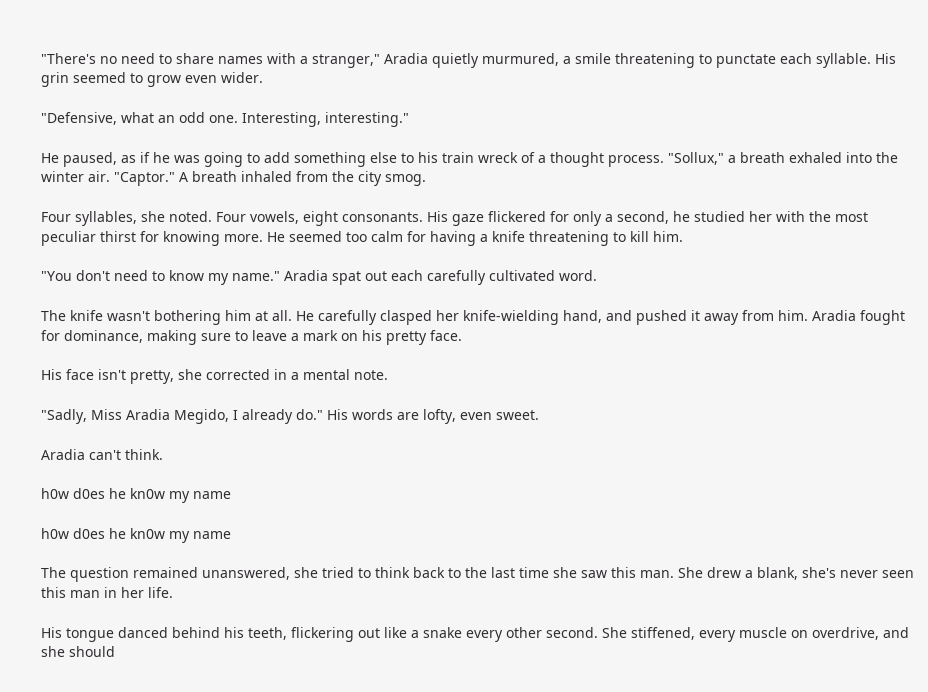"There's no need to share names with a stranger," Aradia quietly murmured, a smile threatening to punctate each syllable. His grin seemed to grow even wider.

"Defensive, what an odd one. Interesting, interesting."

He paused, as if he was going to add something else to his train wreck of a thought process. "Sollux," a breath exhaled into the winter air. "Captor." A breath inhaled from the city smog.

Four syllables, she noted. Four vowels, eight consonants. His gaze flickered for only a second, he studied her with the most peculiar thirst for knowing more. He seemed too calm for having a knife threatening to kill him.

"You don't need to know my name." Aradia spat out each carefully cultivated word.

The knife wasn't bothering him at all. He carefully clasped her knife-wielding hand, and pushed it away from him. Aradia fought for dominance, making sure to leave a mark on his pretty face.

His face isn't pretty, she corrected in a mental note.

"Sadly, Miss Aradia Megido, I already do." His words are lofty, even sweet.

Aradia can't think.

h0w d0es he kn0w my name

h0w d0es he kn0w my name

The question remained unanswered, she tried to think back to the last time she saw this man. She drew a blank, she's never seen this man in her life.

His tongue danced behind his teeth, flickering out like a snake every other second. She stiffened, every muscle on overdrive, and she should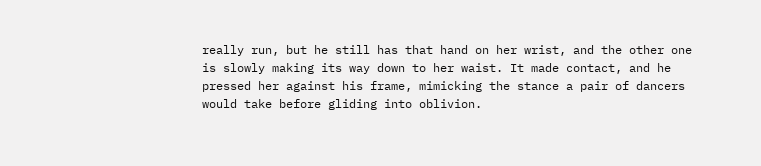really run, but he still has that hand on her wrist, and the other one is slowly making its way down to her waist. It made contact, and he pressed her against his frame, mimicking the stance a pair of dancers would take before gliding into oblivion.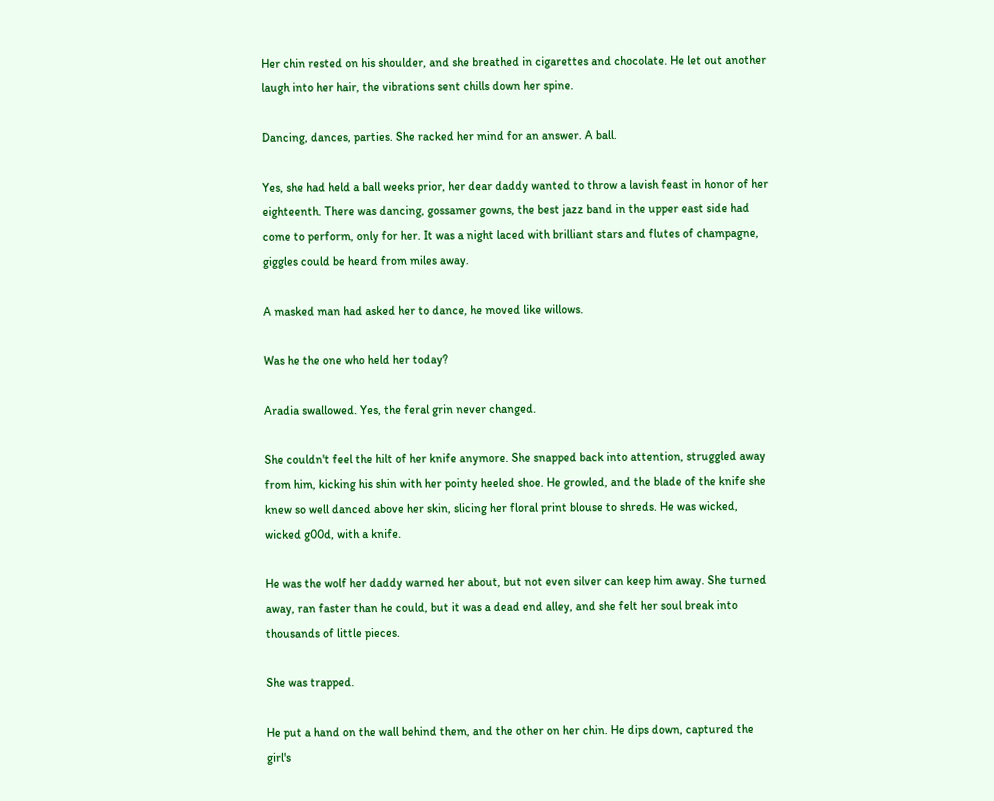Her chin rested on his shoulder, and she breathed in cigarettes and chocolate. He let out another laugh into her hair, the vibrations sent chills down her spine.

Dancing, dances, parties. She racked her mind for an answer. A ball.

Yes, she had held a ball weeks prior, her dear daddy wanted to throw a lavish feast in honor of her eighteenth. There was dancing, gossamer gowns, the best jazz band in the upper east side had come to perform, only for her. It was a night laced with brilliant stars and flutes of champagne, giggles could be heard from miles away.

A masked man had asked her to dance, he moved like willows.

Was he the one who held her today?

Aradia swallowed. Yes, the feral grin never changed.

She couldn't feel the hilt of her knife anymore. She snapped back into attention, struggled away from him, kicking his shin with her pointy heeled shoe. He growled, and the blade of the knife she knew so well danced above her skin, slicing her floral print blouse to shreds. He was wicked, wicked g00d, with a knife.

He was the wolf her daddy warned her about, but not even silver can keep him away. She turned away, ran faster than he could, but it was a dead end alley, and she felt her soul break into thousands of little pieces.

She was trapped.

He put a hand on the wall behind them, and the other on her chin. He dips down, captured the girl's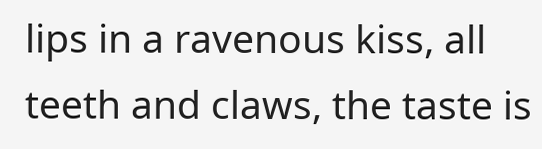lips in a ravenous kiss, all teeth and claws, the taste is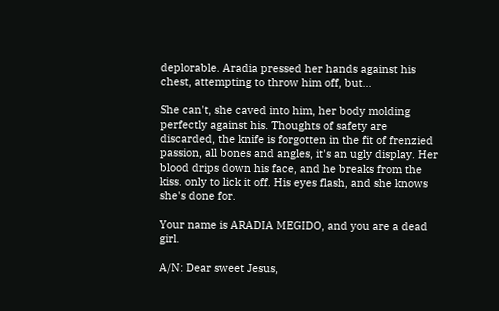deplorable. Aradia pressed her hands against his chest, attempting to throw him off, but...

She can't, she caved into him, her body molding perfectly against his. Thoughts of safety are discarded, the knife is forgotten in the fit of frenzied passion, all bones and angles, it's an ugly display. Her blood drips down his face, and he breaks from the kiss. only to lick it off. His eyes flash, and she knows she's done for.

Your name is ARADIA MEGIDO, and you are a dead girl.

A/N: Dear sweet Jesus,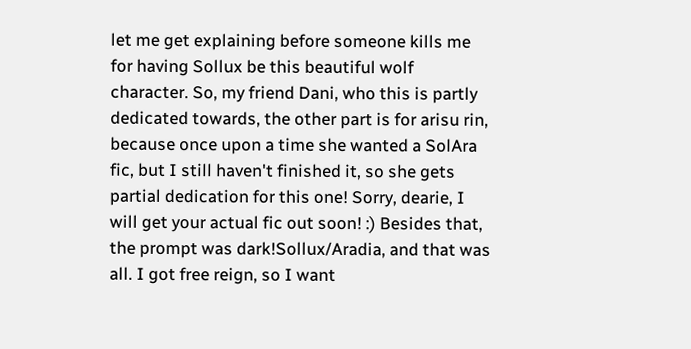let me get explaining before someone kills me for having Sollux be this beautiful wolf character. So, my friend Dani, who this is partly dedicated towards, the other part is for arisu rin, because once upon a time she wanted a SolAra fic, but I still haven't finished it, so she gets partial dedication for this one! Sorry, dearie, I will get your actual fic out soon! :) Besides that, the prompt was dark!Sollux/Aradia, and that was all. I got free reign, so I want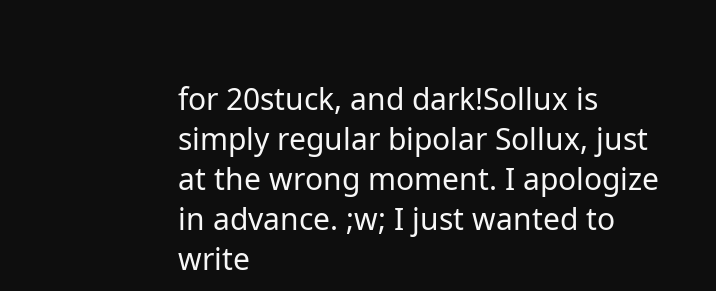for 20stuck, and dark!Sollux is simply regular bipolar Sollux, just at the wrong moment. I apologize in advance. ;w; I just wanted to write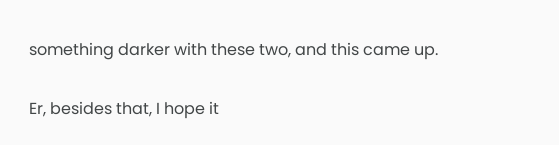something darker with these two, and this came up.

Er, besides that, I hope it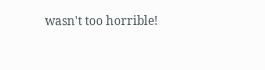wasn't too horrible!